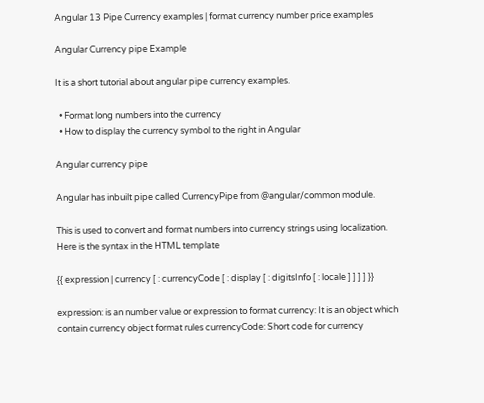Angular 13 Pipe Currency examples | format currency number price examples

Angular Currency pipe Example

It is a short tutorial about angular pipe currency examples.

  • Format long numbers into the currency
  • How to display the currency symbol to the right in Angular

Angular currency pipe

Angular has inbuilt pipe called CurrencyPipe from @angular/common module.

This is used to convert and format numbers into currency strings using localization. Here is the syntax in the HTML template

{{ expression | currency [ : currencyCode [ : display [ : digitsInfo [ : locale ] ] ] ] }}

expression: is an number value or expression to format currency: It is an object which contain currency object format rules currencyCode: Short code for currency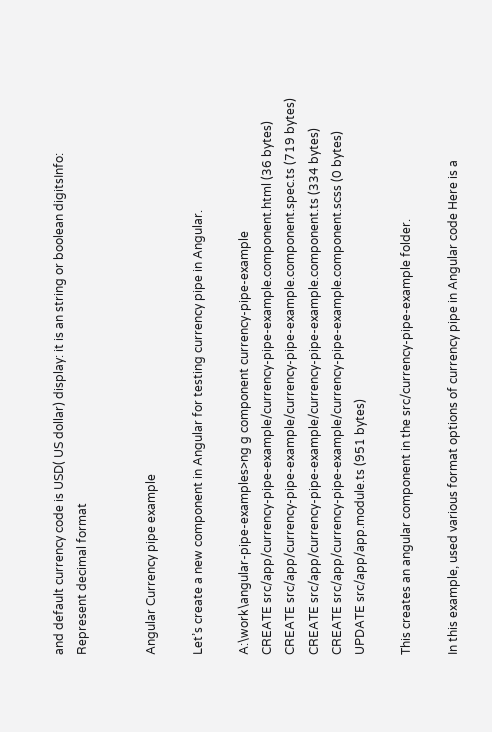and default currency code is USD( US dollar) display: it is an string or boolean digitsInfo: Represent decimal format


Angular Currency pipe example

Let’s create a new component in Angular for testing currency pipe in Angular.

A:\work\angular-pipe-examples>ng g component currency-pipe-example
CREATE src/app/currency-pipe-example/currency-pipe-example.component.html (36 bytes)
CREATE src/app/currency-pipe-example/currency-pipe-example.component.spec.ts (719 bytes)
CREATE src/app/currency-pipe-example/currency-pipe-example.component.ts (334 bytes)
CREATE src/app/currency-pipe-example/currency-pipe-example.component.scss (0 bytes)
UPDATE src/app/app.module.ts (951 bytes)

This creates an angular component in the src/currency-pipe-example folder.

In this example, used various format options of currency pipe in Angular code Here is a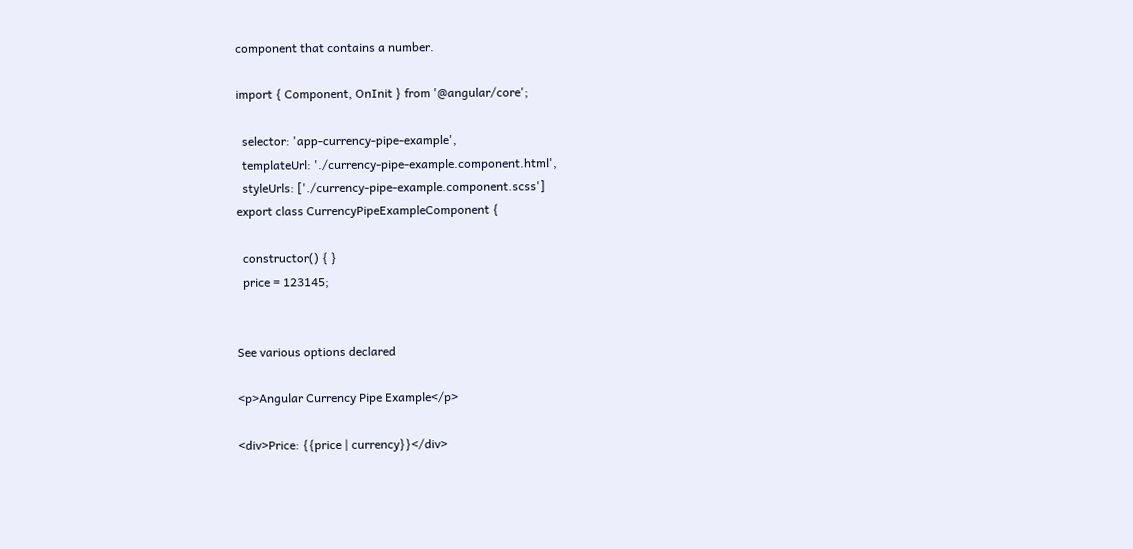component that contains a number.

import { Component, OnInit } from '@angular/core';

  selector: 'app-currency-pipe-example',
  templateUrl: './currency-pipe-example.component.html',
  styleUrls: ['./currency-pipe-example.component.scss']
export class CurrencyPipeExampleComponent {

  constructor() { }
  price = 123145;


See various options declared

<p>Angular Currency Pipe Example</p>

<div>Price: {{price | currency}}</div>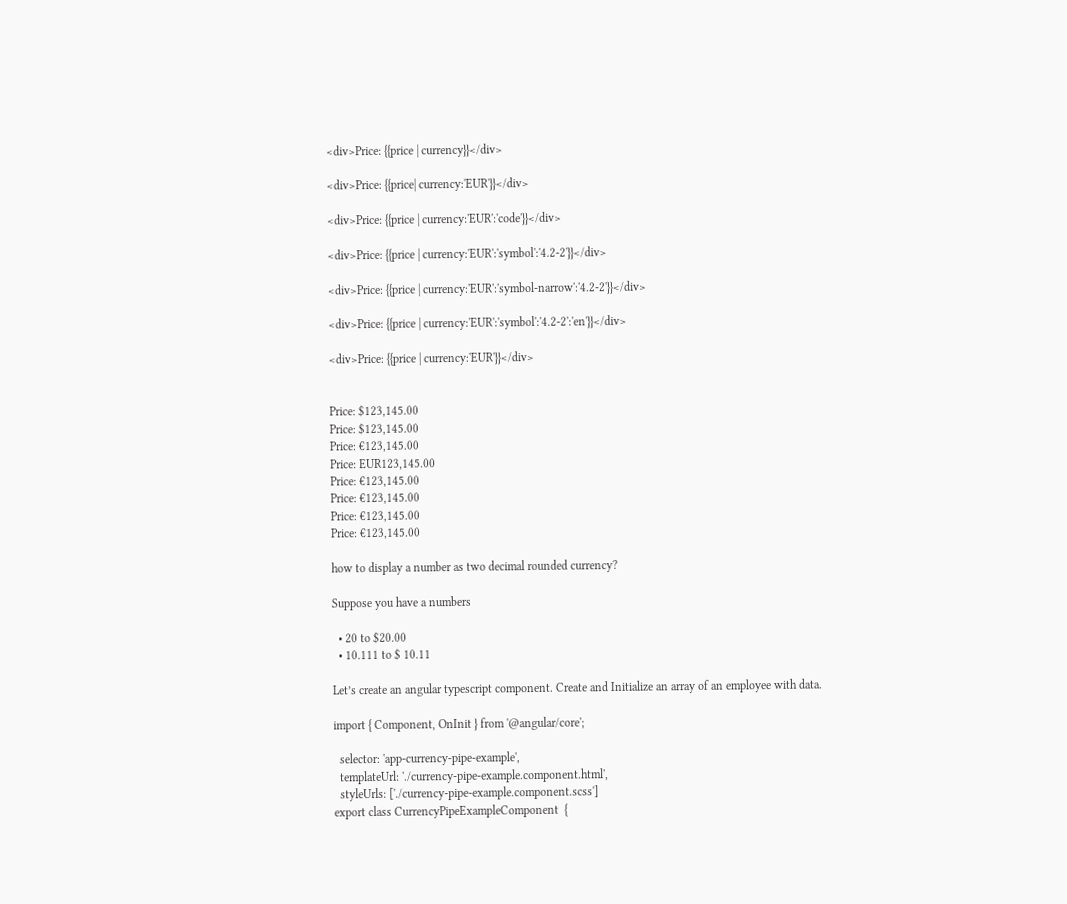<div>Price: {{price | currency}}</div>

<div>Price: {{price| currency:'EUR'}}</div>

<div>Price: {{price | currency:'EUR':'code'}}</div>

<div>Price: {{price | currency:'EUR':'symbol':'4.2-2'}}</div>

<div>Price: {{price | currency:'EUR':'symbol-narrow':'4.2-2'}}</div>

<div>Price: {{price | currency:'EUR':'symbol':'4.2-2':'en'}}</div>

<div>Price: {{price | currency:'EUR'}}</div>


Price: $123,145.00
Price: $123,145.00
Price: €123,145.00
Price: EUR123,145.00
Price: €123,145.00
Price: €123,145.00
Price: €123,145.00
Price: €123,145.00

how to display a number as two decimal rounded currency?

Suppose you have a numbers

  • 20 to $20.00
  • 10.111 to $ 10.11

Let’s create an angular typescript component. Create and Initialize an array of an employee with data.

import { Component, OnInit } from '@angular/core';

  selector: 'app-currency-pipe-example',
  templateUrl: './currency-pipe-example.component.html',
  styleUrls: ['./currency-pipe-example.component.scss']
export class CurrencyPipeExampleComponent  {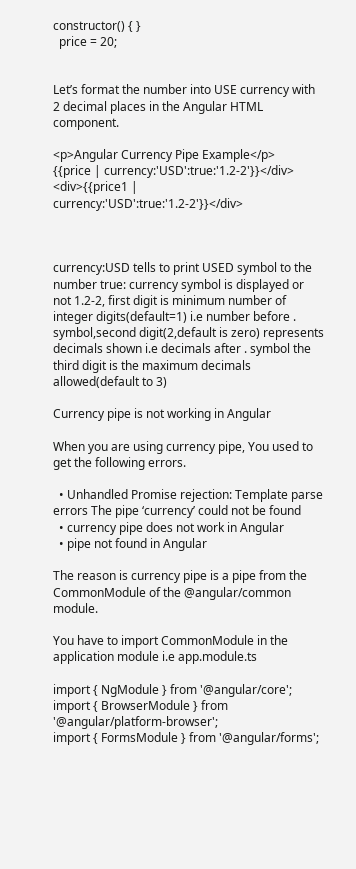constructor() { }
  price = 20;


Let’s format the number into USE currency with 2 decimal places in the Angular HTML component.

<p>Angular Currency Pipe Example</p>
{{price | currency:'USD':true:'1.2-2'}}</div>
<div>{{price1 | currency:'USD':true:'1.2-2'}}</div>



currency:USD tells to print USED symbol to the number true: currency symbol is displayed or not 1.2-2, first digit is minimum number of integer digits(default=1) i.e number before . symbol,second digit(2,default is zero) represents decimals shown i.e decimals after . symbol the third digit is the maximum decimals allowed(default to 3)

Currency pipe is not working in Angular

When you are using currency pipe, You used to get the following errors.

  • Unhandled Promise rejection: Template parse errors The pipe ‘currency’ could not be found
  • currency pipe does not work in Angular
  • pipe not found in Angular

The reason is currency pipe is a pipe from the CommonModule of the @angular/common module.

You have to import CommonModule in the application module i.e app.module.ts

import { NgModule } from '@angular/core';
import { BrowserModule } from '@angular/platform-browser';
import { FormsModule } from '@angular/forms';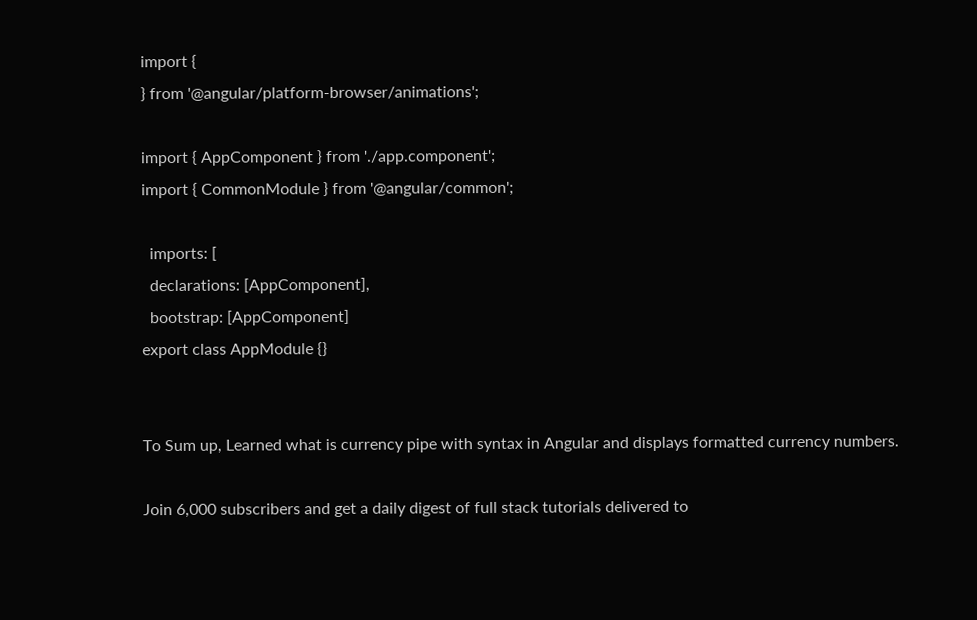import {
} from '@angular/platform-browser/animations';

import { AppComponent } from './app.component';
import { CommonModule } from '@angular/common';

  imports: [
  declarations: [AppComponent],
  bootstrap: [AppComponent]
export class AppModule {}


To Sum up, Learned what is currency pipe with syntax in Angular and displays formatted currency numbers.

Join 6,000 subscribers and get a daily digest of full stack tutorials delivered to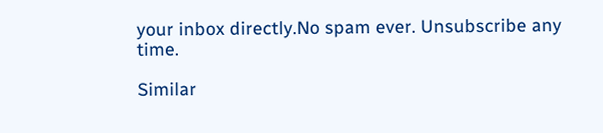your inbox directly.No spam ever. Unsubscribe any time.

Similar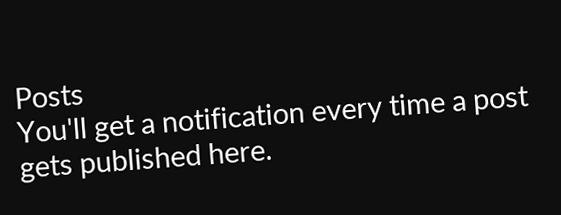Posts
You'll get a notification every time a post gets published here.